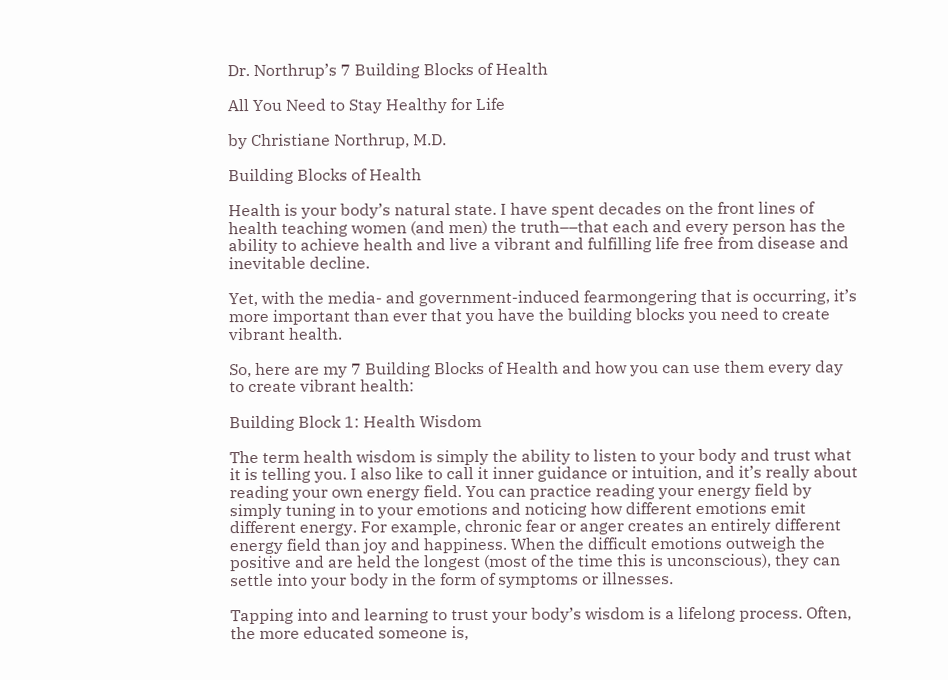Dr. Northrup’s 7 Building Blocks of Health

All You Need to Stay Healthy for Life

by Christiane Northrup, M.D.

Building Blocks of Health

Health is your body’s natural state. I have spent decades on the front lines of health teaching women (and men) the truth––that each and every person has the ability to achieve health and live a vibrant and fulfilling life free from disease and inevitable decline.

Yet, with the media- and government-induced fearmongering that is occurring, it’s more important than ever that you have the building blocks you need to create vibrant health.

So, here are my 7 Building Blocks of Health and how you can use them every day to create vibrant health:

Building Block 1: Health Wisdom

The term health wisdom is simply the ability to listen to your body and trust what it is telling you. I also like to call it inner guidance or intuition, and it’s really about reading your own energy field. You can practice reading your energy field by simply tuning in to your emotions and noticing how different emotions emit different energy. For example, chronic fear or anger creates an entirely different energy field than joy and happiness. When the difficult emotions outweigh the positive and are held the longest (most of the time this is unconscious), they can settle into your body in the form of symptoms or illnesses.

Tapping into and learning to trust your body’s wisdom is a lifelong process. Often, the more educated someone is,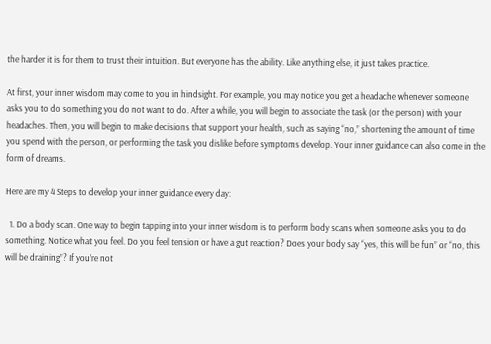the harder it is for them to trust their intuition. But everyone has the ability. Like anything else, it just takes practice.

At first, your inner wisdom may come to you in hindsight. For example, you may notice you get a headache whenever someone asks you to do something you do not want to do. After a while, you will begin to associate the task (or the person) with your headaches. Then, you will begin to make decisions that support your health, such as saying “no,” shortening the amount of time you spend with the person, or performing the task you dislike before symptoms develop. Your inner guidance can also come in the form of dreams.

Here are my 4 Steps to develop your inner guidance every day:

  1. Do a body scan. One way to begin tapping into your inner wisdom is to perform body scans when someone asks you to do something. Notice what you feel. Do you feel tension or have a gut reaction? Does your body say “yes, this will be fun” or “no, this will be draining”? If you’re not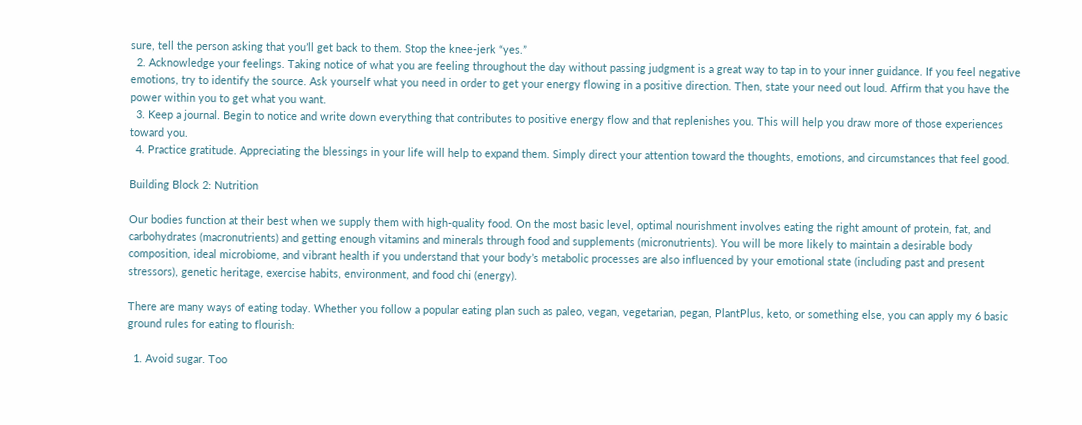sure, tell the person asking that you’ll get back to them. Stop the knee-jerk “yes.”
  2. Acknowledge your feelings. Taking notice of what you are feeling throughout the day without passing judgment is a great way to tap in to your inner guidance. If you feel negative emotions, try to identify the source. Ask yourself what you need in order to get your energy flowing in a positive direction. Then, state your need out loud. Affirm that you have the power within you to get what you want.
  3. Keep a journal. Begin to notice and write down everything that contributes to positive energy flow and that replenishes you. This will help you draw more of those experiences toward you.
  4. Practice gratitude. Appreciating the blessings in your life will help to expand them. Simply direct your attention toward the thoughts, emotions, and circumstances that feel good.

Building Block 2: Nutrition

Our bodies function at their best when we supply them with high-quality food. On the most basic level, optimal nourishment involves eating the right amount of protein, fat, and carbohydrates (macronutrients) and getting enough vitamins and minerals through food and supplements (micronutrients). You will be more likely to maintain a desirable body composition, ideal microbiome, and vibrant health if you understand that your body’s metabolic processes are also influenced by your emotional state (including past and present stressors), genetic heritage, exercise habits, environment, and food chi (energy).

There are many ways of eating today. Whether you follow a popular eating plan such as paleo, vegan, vegetarian, pegan, PlantPlus, keto, or something else, you can apply my 6 basic ground rules for eating to flourish:

  1. Avoid sugar. Too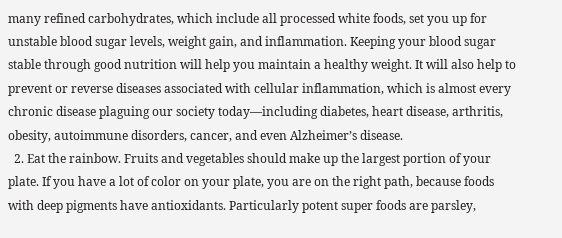many refined carbohydrates, which include all processed white foods, set you up for unstable blood sugar levels, weight gain, and inflammation. Keeping your blood sugar stable through good nutrition will help you maintain a healthy weight. It will also help to prevent or reverse diseases associated with cellular inflammation, which is almost every chronic disease plaguing our society today––including diabetes, heart disease, arthritis, obesity, autoimmune disorders, cancer, and even Alzheimer’s disease.
  2. Eat the rainbow. Fruits and vegetables should make up the largest portion of your plate. If you have a lot of color on your plate, you are on the right path, because foods with deep pigments have antioxidants. Particularly potent super foods are parsley,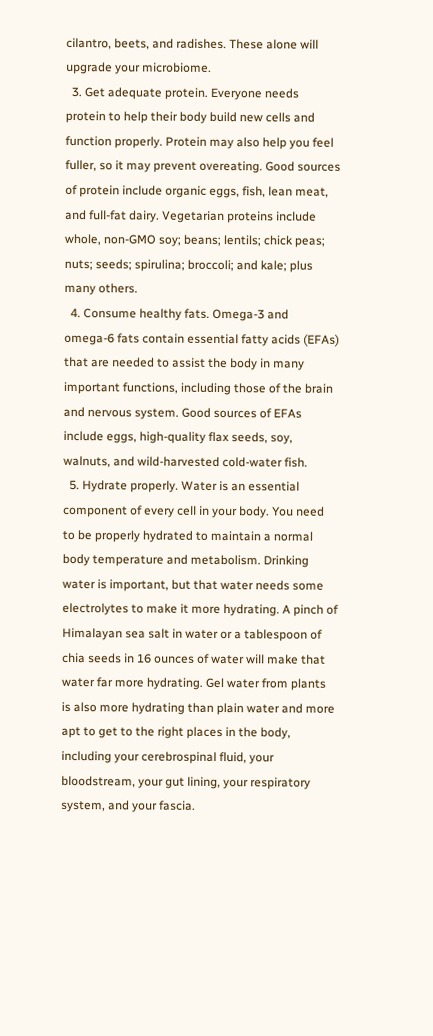cilantro, beets, and radishes. These alone will upgrade your microbiome.
  3. Get adequate protein. Everyone needs protein to help their body build new cells and function properly. Protein may also help you feel fuller, so it may prevent overeating. Good sources of protein include organic eggs, fish, lean meat, and full-fat dairy. Vegetarian proteins include whole, non-GMO soy; beans; lentils; chick peas; nuts; seeds; spirulina; broccoli; and kale; plus many others.
  4. Consume healthy fats. Omega-3 and omega-6 fats contain essential fatty acids (EFAs) that are needed to assist the body in many important functions, including those of the brain and nervous system. Good sources of EFAs include eggs, high-quality flax seeds, soy, walnuts, and wild-harvested cold-water fish.
  5. Hydrate properly. Water is an essential component of every cell in your body. You need to be properly hydrated to maintain a normal body temperature and metabolism. Drinking water is important, but that water needs some electrolytes to make it more hydrating. A pinch of Himalayan sea salt in water or a tablespoon of chia seeds in 16 ounces of water will make that water far more hydrating. Gel water from plants is also more hydrating than plain water and more apt to get to the right places in the body, including your cerebrospinal fluid, your bloodstream, your gut lining, your respiratory system, and your fascia.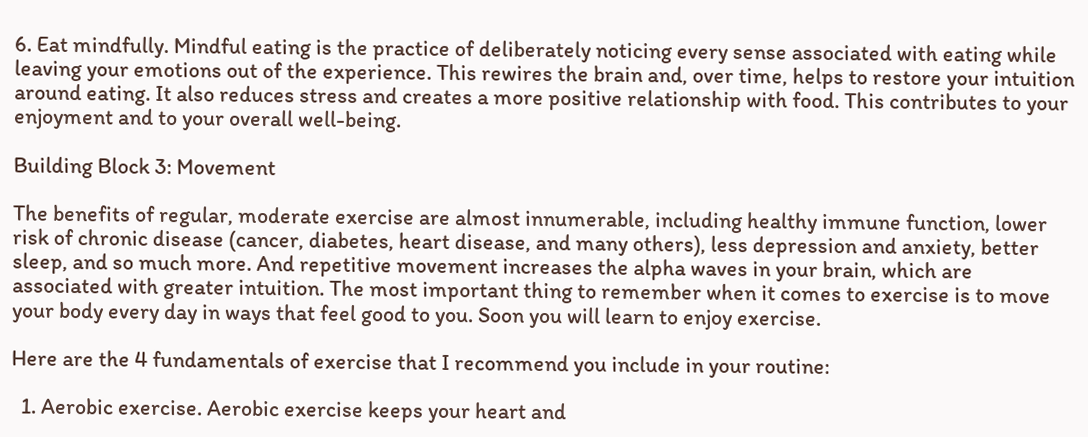6. Eat mindfully. Mindful eating is the practice of deliberately noticing every sense associated with eating while leaving your emotions out of the experience. This rewires the brain and, over time, helps to restore your intuition around eating. It also reduces stress and creates a more positive relationship with food. This contributes to your enjoyment and to your overall well-being.

Building Block 3: Movement

The benefits of regular, moderate exercise are almost innumerable, including healthy immune function, lower risk of chronic disease (cancer, diabetes, heart disease, and many others), less depression and anxiety, better sleep, and so much more. And repetitive movement increases the alpha waves in your brain, which are associated with greater intuition. The most important thing to remember when it comes to exercise is to move your body every day in ways that feel good to you. Soon you will learn to enjoy exercise.

Here are the 4 fundamentals of exercise that I recommend you include in your routine:

  1. Aerobic exercise. Aerobic exercise keeps your heart and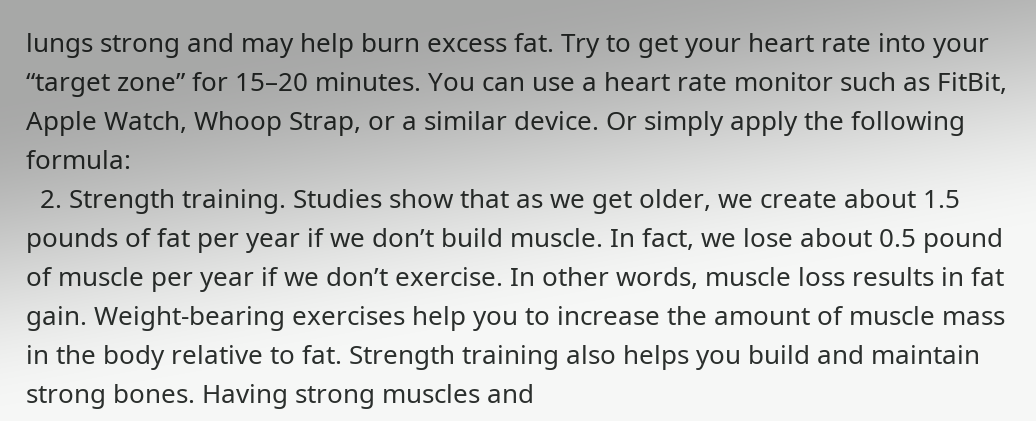lungs strong and may help burn excess fat. Try to get your heart rate into your “target zone” for 15–20 minutes. You can use a heart rate monitor such as FitBit, Apple Watch, Whoop Strap, or a similar device. Or simply apply the following formula:
  2. Strength training. Studies show that as we get older, we create about 1.5 pounds of fat per year if we don’t build muscle. In fact, we lose about 0.5 pound of muscle per year if we don’t exercise. In other words, muscle loss results in fat gain. Weight-bearing exercises help you to increase the amount of muscle mass in the body relative to fat. Strength training also helps you build and maintain strong bones. Having strong muscles and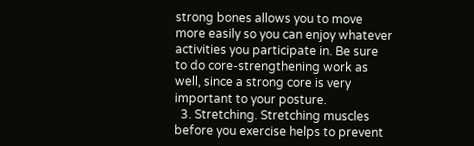strong bones allows you to move more easily so you can enjoy whatever activities you participate in. Be sure to do core-strengthening work as well, since a strong core is very important to your posture.
  3. Stretching. Stretching muscles before you exercise helps to prevent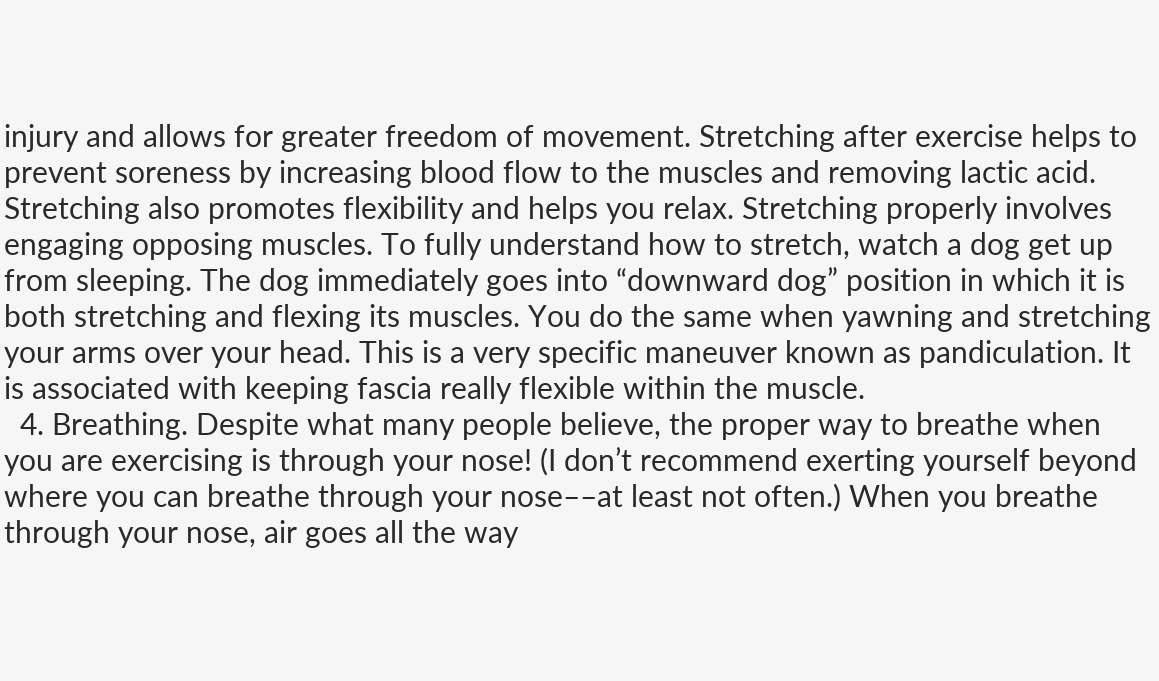injury and allows for greater freedom of movement. Stretching after exercise helps to prevent soreness by increasing blood flow to the muscles and removing lactic acid. Stretching also promotes flexibility and helps you relax. Stretching properly involves engaging opposing muscles. To fully understand how to stretch, watch a dog get up from sleeping. The dog immediately goes into “downward dog” position in which it is both stretching and flexing its muscles. You do the same when yawning and stretching your arms over your head. This is a very specific maneuver known as pandiculation. It is associated with keeping fascia really flexible within the muscle.
  4. Breathing. Despite what many people believe, the proper way to breathe when you are exercising is through your nose! (I don’t recommend exerting yourself beyond where you can breathe through your nose––at least not often.) When you breathe through your nose, air goes all the way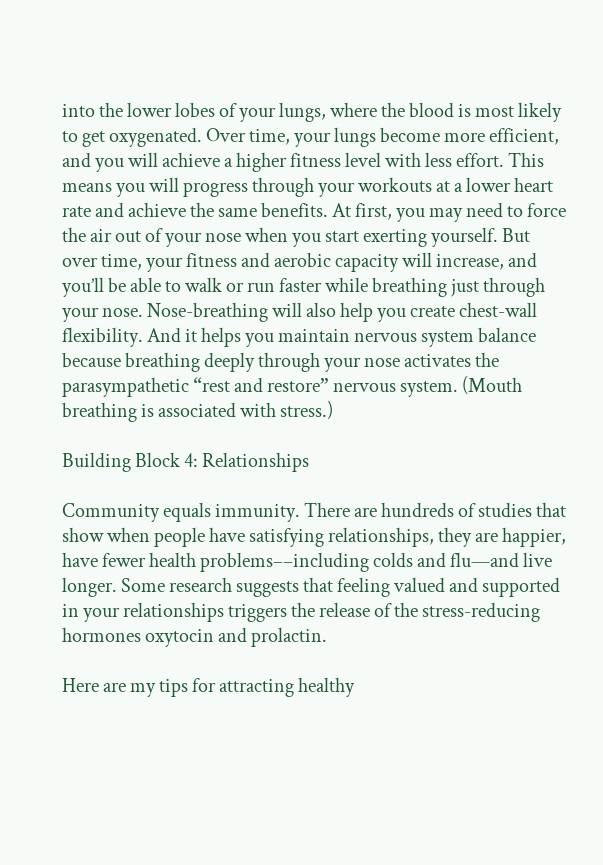into the lower lobes of your lungs, where the blood is most likely to get oxygenated. Over time, your lungs become more efficient, and you will achieve a higher fitness level with less effort. This means you will progress through your workouts at a lower heart rate and achieve the same benefits. At first, you may need to force the air out of your nose when you start exerting yourself. But over time, your fitness and aerobic capacity will increase, and you’ll be able to walk or run faster while breathing just through your nose. Nose-breathing will also help you create chest-wall flexibility. And it helps you maintain nervous system balance because breathing deeply through your nose activates the parasympathetic “rest and restore” nervous system. (Mouth breathing is associated with stress.)

Building Block 4: Relationships

Community equals immunity. There are hundreds of studies that show when people have satisfying relationships, they are happier, have fewer health problems––including colds and flu—and live longer. Some research suggests that feeling valued and supported in your relationships triggers the release of the stress-reducing hormones oxytocin and prolactin.

Here are my tips for attracting healthy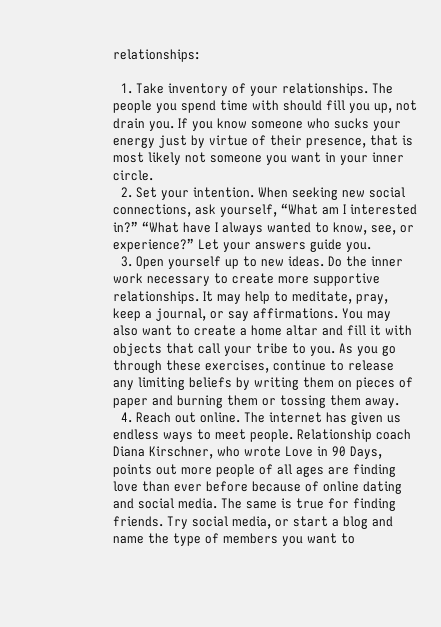relationships:

  1. Take inventory of your relationships. The people you spend time with should fill you up, not drain you. If you know someone who sucks your energy just by virtue of their presence, that is most likely not someone you want in your inner circle.
  2. Set your intention. When seeking new social connections, ask yourself, “What am I interested in?” “What have I always wanted to know, see, or experience?” Let your answers guide you.
  3. Open yourself up to new ideas. Do the inner work necessary to create more supportive relationships. It may help to meditate, pray, keep a journal, or say affirmations. You may also want to create a home altar and fill it with objects that call your tribe to you. As you go through these exercises, continue to release any limiting beliefs by writing them on pieces of paper and burning them or tossing them away.
  4. Reach out online. The internet has given us endless ways to meet people. Relationship coach Diana Kirschner, who wrote Love in 90 Days, points out more people of all ages are finding love than ever before because of online dating and social media. The same is true for finding friends. Try social media, or start a blog and name the type of members you want to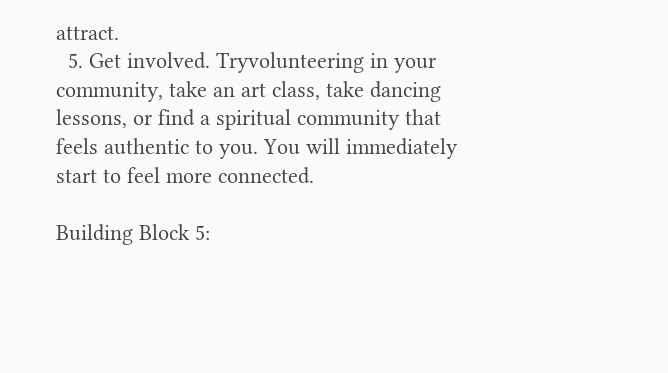attract.
  5. Get involved. Tryvolunteering in your community, take an art class, take dancing lessons, or find a spiritual community that feels authentic to you. You will immediately start to feel more connected.

Building Block 5: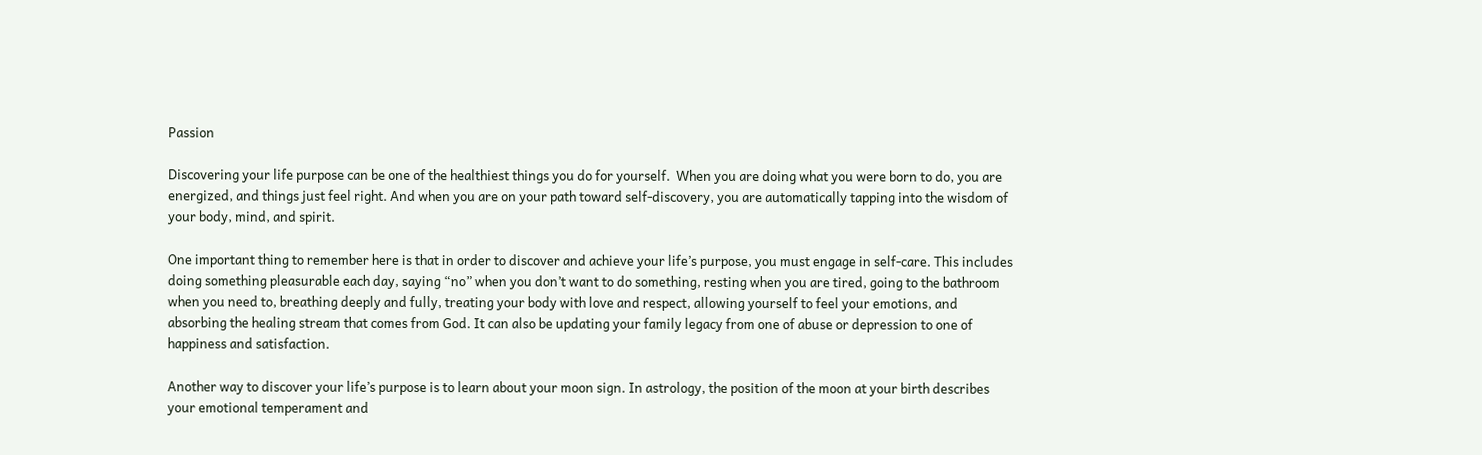Passion

Discovering your life purpose can be one of the healthiest things you do for yourself.  When you are doing what you were born to do, you are energized, and things just feel right. And when you are on your path toward self-discovery, you are automatically tapping into the wisdom of your body, mind, and spirit.

One important thing to remember here is that in order to discover and achieve your life’s purpose, you must engage in self-care. This includes doing something pleasurable each day, saying “no” when you don’t want to do something, resting when you are tired, going to the bathroom when you need to, breathing deeply and fully, treating your body with love and respect, allowing yourself to feel your emotions, and absorbing the healing stream that comes from God. It can also be updating your family legacy from one of abuse or depression to one of happiness and satisfaction.

Another way to discover your life’s purpose is to learn about your moon sign. In astrology, the position of the moon at your birth describes your emotional temperament and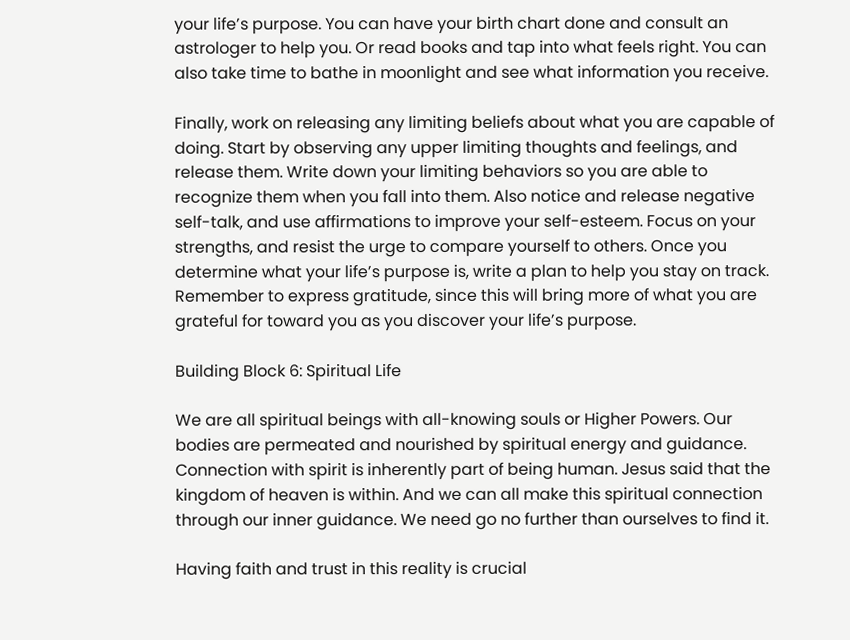your life’s purpose. You can have your birth chart done and consult an astrologer to help you. Or read books and tap into what feels right. You can also take time to bathe in moonlight and see what information you receive.

Finally, work on releasing any limiting beliefs about what you are capable of doing. Start by observing any upper limiting thoughts and feelings, and release them. Write down your limiting behaviors so you are able to recognize them when you fall into them. Also notice and release negative self-talk, and use affirmations to improve your self-esteem. Focus on your strengths, and resist the urge to compare yourself to others. Once you determine what your life’s purpose is, write a plan to help you stay on track. Remember to express gratitude, since this will bring more of what you are grateful for toward you as you discover your life’s purpose.

Building Block 6: Spiritual Life

We are all spiritual beings with all-knowing souls or Higher Powers. Our bodies are permeated and nourished by spiritual energy and guidance. Connection with spirit is inherently part of being human. Jesus said that the kingdom of heaven is within. And we can all make this spiritual connection through our inner guidance. We need go no further than ourselves to find it.

Having faith and trust in this reality is crucial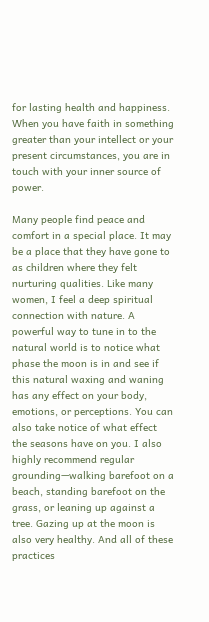for lasting health and happiness. When you have faith in something greater than your intellect or your present circumstances, you are in touch with your inner source of power.

Many people find peace and comfort in a special place. It may be a place that they have gone to as children where they felt nurturing qualities. Like many women, I feel a deep spiritual connection with nature. A powerful way to tune in to the natural world is to notice what phase the moon is in and see if this natural waxing and waning has any effect on your body, emotions, or perceptions. You can also take notice of what effect the seasons have on you. I also highly recommend regular grounding—walking barefoot on a beach, standing barefoot on the grass, or leaning up against a tree. Gazing up at the moon is also very healthy. And all of these practices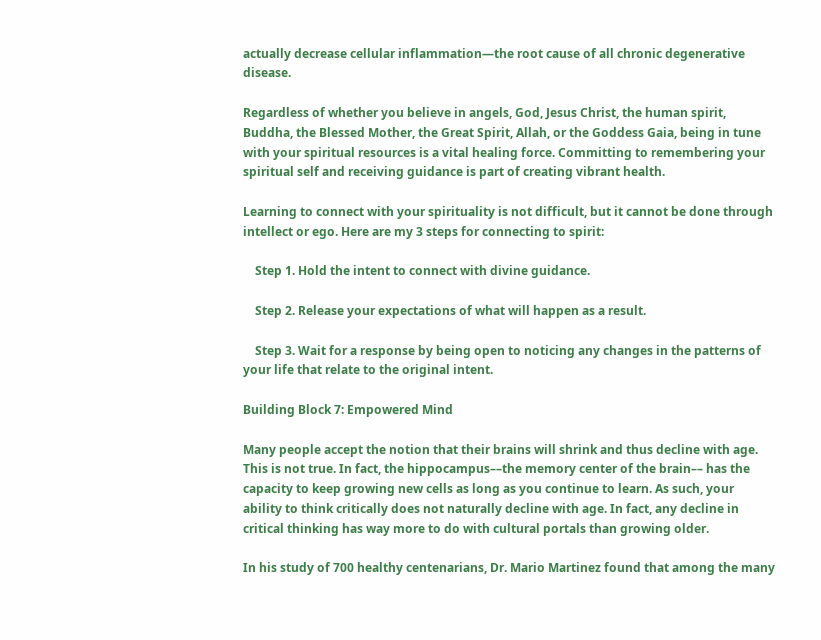actually decrease cellular inflammation—the root cause of all chronic degenerative disease.

Regardless of whether you believe in angels, God, Jesus Christ, the human spirit, Buddha, the Blessed Mother, the Great Spirit, Allah, or the Goddess Gaia, being in tune with your spiritual resources is a vital healing force. Committing to remembering your spiritual self and receiving guidance is part of creating vibrant health.

Learning to connect with your spirituality is not difficult, but it cannot be done through intellect or ego. Here are my 3 steps for connecting to spirit:

    Step 1. Hold the intent to connect with divine guidance.

    Step 2. Release your expectations of what will happen as a result.

    Step 3. Wait for a response by being open to noticing any changes in the patterns of your life that relate to the original intent.

Building Block 7: Empowered Mind

Many people accept the notion that their brains will shrink and thus decline with age. This is not true. In fact, the hippocampus––the memory center of the brain–– has the capacity to keep growing new cells as long as you continue to learn. As such, your ability to think critically does not naturally decline with age. In fact, any decline in critical thinking has way more to do with cultural portals than growing older.

In his study of 700 healthy centenarians, Dr. Mario Martinez found that among the many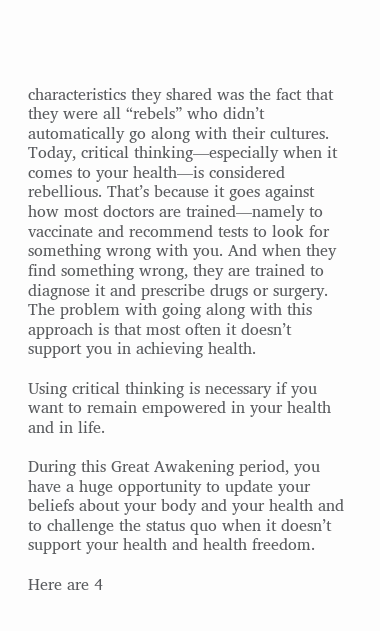characteristics they shared was the fact that they were all “rebels” who didn’t automatically go along with their cultures. Today, critical thinking––especially when it comes to your health––is considered rebellious. That’s because it goes against how most doctors are trained––namely to vaccinate and recommend tests to look for something wrong with you. And when they find something wrong, they are trained to diagnose it and prescribe drugs or surgery. The problem with going along with this approach is that most often it doesn’t support you in achieving health.

Using critical thinking is necessary if you want to remain empowered in your health and in life.

During this Great Awakening period, you have a huge opportunity to update your beliefs about your body and your health and to challenge the status quo when it doesn’t support your health and health freedom.

Here are 4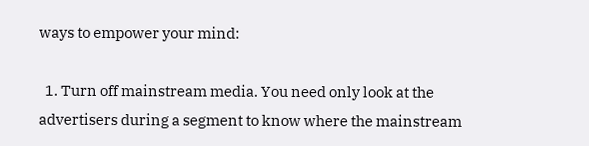ways to empower your mind:

  1. Turn off mainstream media. You need only look at the advertisers during a segment to know where the mainstream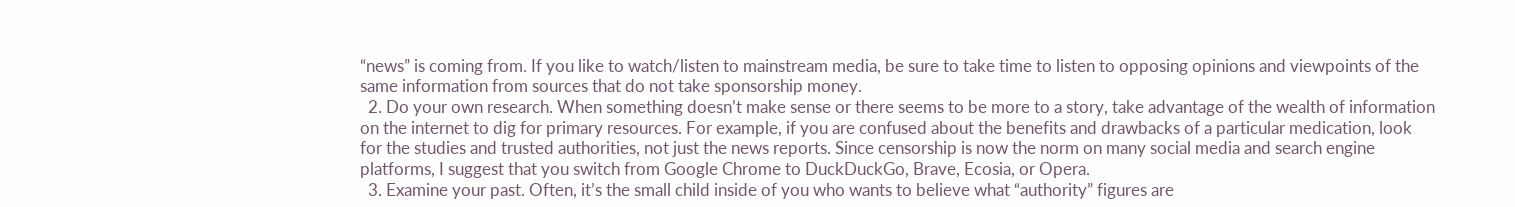“news” is coming from. If you like to watch/listen to mainstream media, be sure to take time to listen to opposing opinions and viewpoints of the same information from sources that do not take sponsorship money.
  2. Do your own research. When something doesn’t make sense or there seems to be more to a story, take advantage of the wealth of information on the internet to dig for primary resources. For example, if you are confused about the benefits and drawbacks of a particular medication, look for the studies and trusted authorities, not just the news reports. Since censorship is now the norm on many social media and search engine platforms, I suggest that you switch from Google Chrome to DuckDuckGo, Brave, Ecosia, or Opera.
  3. Examine your past. Often, it’s the small child inside of you who wants to believe what “authority” figures are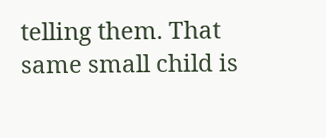telling them. That same small child is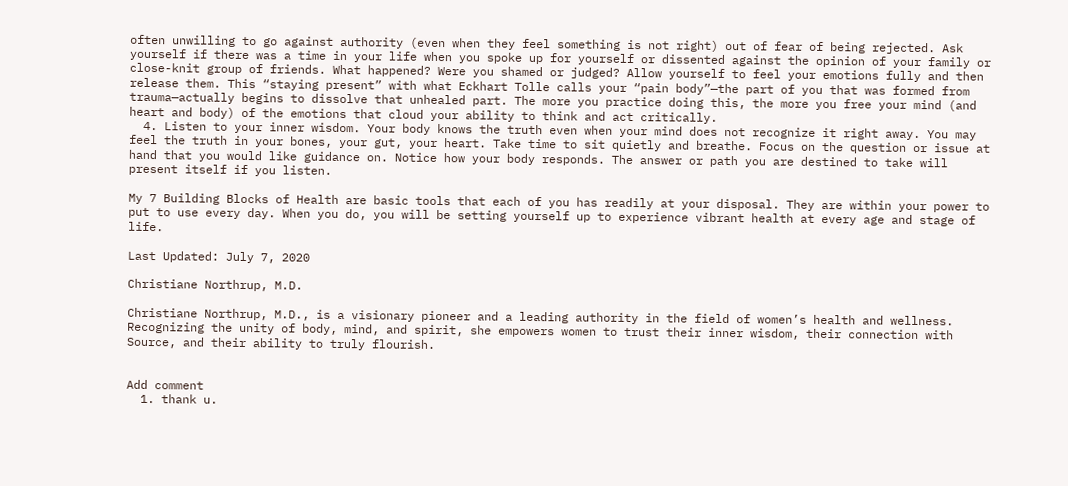often unwilling to go against authority (even when they feel something is not right) out of fear of being rejected. Ask yourself if there was a time in your life when you spoke up for yourself or dissented against the opinion of your family or close-knit group of friends. What happened? Were you shamed or judged? Allow yourself to feel your emotions fully and then release them. This “staying present” with what Eckhart Tolle calls your “pain body”—the part of you that was formed from trauma—actually begins to dissolve that unhealed part. The more you practice doing this, the more you free your mind (and heart and body) of the emotions that cloud your ability to think and act critically.
  4. Listen to your inner wisdom. Your body knows the truth even when your mind does not recognize it right away. You may feel the truth in your bones, your gut, your heart. Take time to sit quietly and breathe. Focus on the question or issue at hand that you would like guidance on. Notice how your body responds. The answer or path you are destined to take will present itself if you listen.

My 7 Building Blocks of Health are basic tools that each of you has readily at your disposal. They are within your power to put to use every day. When you do, you will be setting yourself up to experience vibrant health at every age and stage of life.

Last Updated: July 7, 2020

Christiane Northrup, M.D.

Christiane Northrup, M.D., is a visionary pioneer and a leading authority in the field of women’s health and wellness. Recognizing the unity of body, mind, and spirit, she empowers women to trust their inner wisdom, their connection with Source, and their ability to truly flourish.


Add comment
  1. thank u.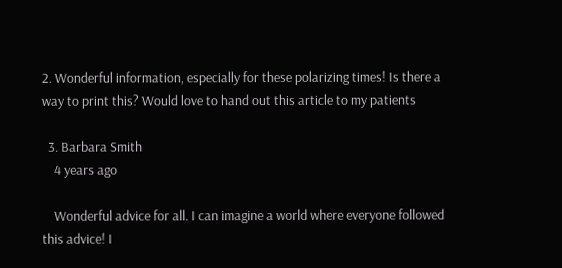2. Wonderful information, especially for these polarizing times! Is there a way to print this? Would love to hand out this article to my patients

  3. Barbara Smith
    4 years ago

    Wonderful advice for all. I can imagine a world where everyone followed this advice! I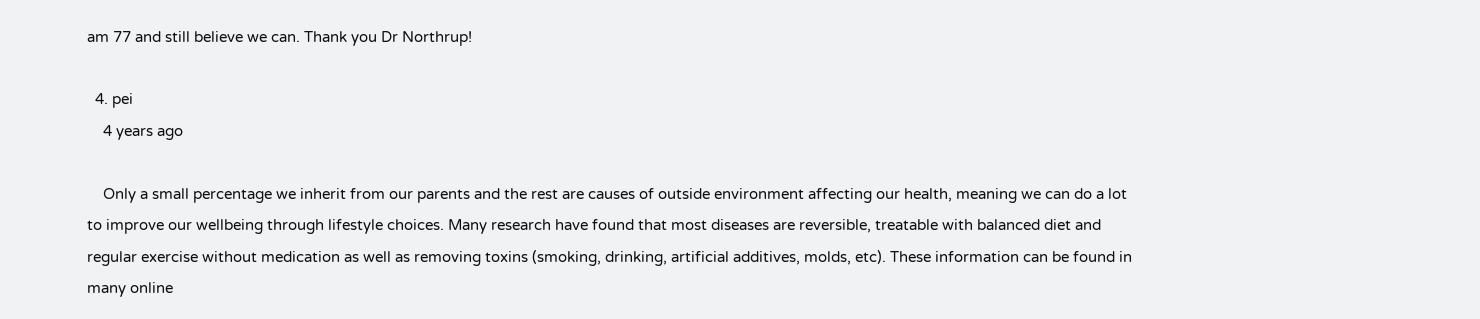am 77 and still believe we can. Thank you Dr Northrup!

  4. pei
    4 years ago

    Only a small percentage we inherit from our parents and the rest are causes of outside environment affecting our health, meaning we can do a lot to improve our wellbeing through lifestyle choices. Many research have found that most diseases are reversible, treatable with balanced diet and regular exercise without medication as well as removing toxins (smoking, drinking, artificial additives, molds, etc). These information can be found in many online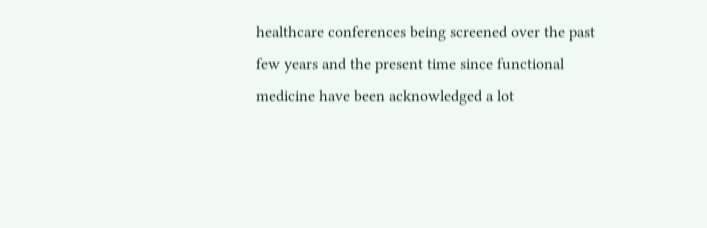healthcare conferences being screened over the past few years and the present time since functional medicine have been acknowledged a lot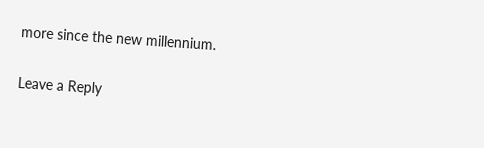more since the new millennium.

Leave a Reply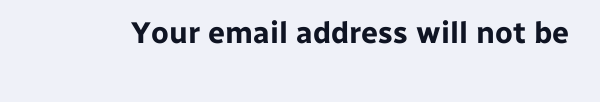Your email address will not be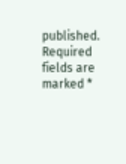published. Required fields are marked *